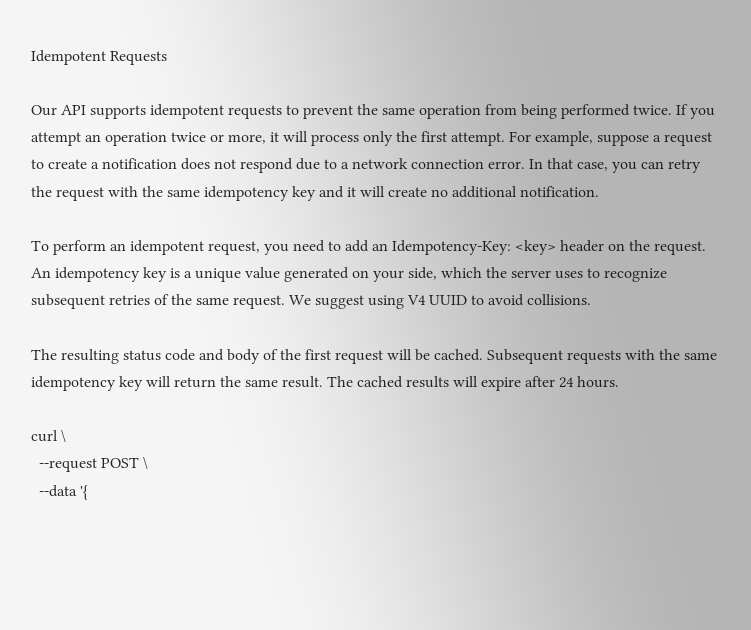Idempotent Requests

Our API supports idempotent requests to prevent the same operation from being performed twice. If you attempt an operation twice or more, it will process only the first attempt. For example, suppose a request to create a notification does not respond due to a network connection error. In that case, you can retry the request with the same idempotency key and it will create no additional notification.

To perform an idempotent request, you need to add an Idempotency-Key: <key> header on the request. An idempotency key is a unique value generated on your side, which the server uses to recognize subsequent retries of the same request. We suggest using V4 UUID to avoid collisions.

The resulting status code and body of the first request will be cached. Subsequent requests with the same idempotency key will return the same result. The cached results will expire after 24 hours.

curl \
  --request POST \
  --data '{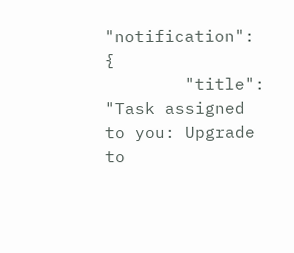"notification": {
        "title": "Task assigned to you: Upgrade to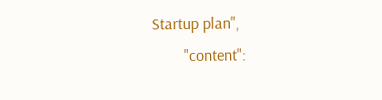Startup plan",
        "content":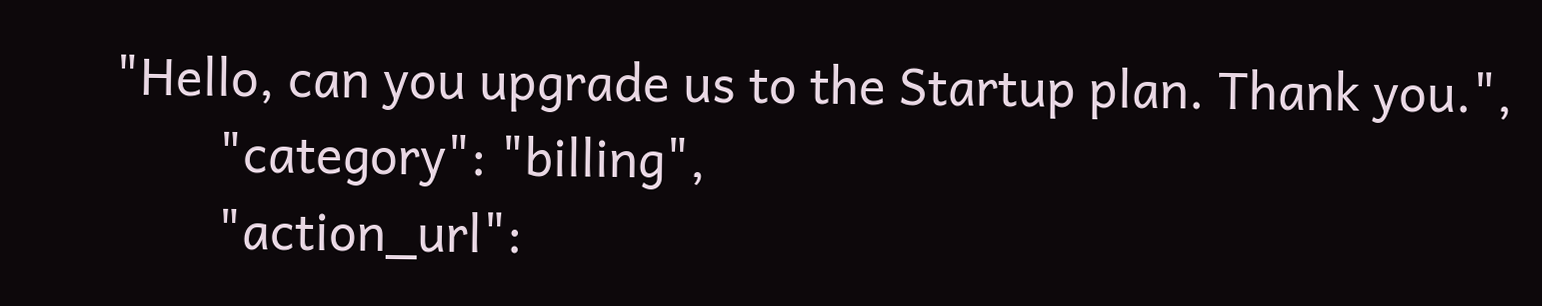"Hello, can you upgrade us to the Startup plan. Thank you.",
        "category": "billing",
        "action_url":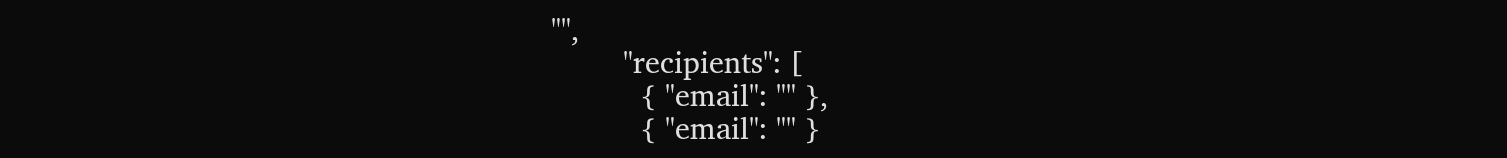"",
        "recipients": [
          { "email": "" },
          { "email": "" }